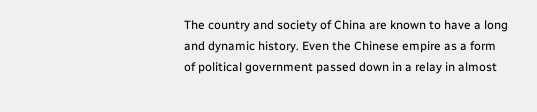The country and society of China are known to have a long and dynamic history. Even the Chinese empire as a form of political government passed down in a relay in almost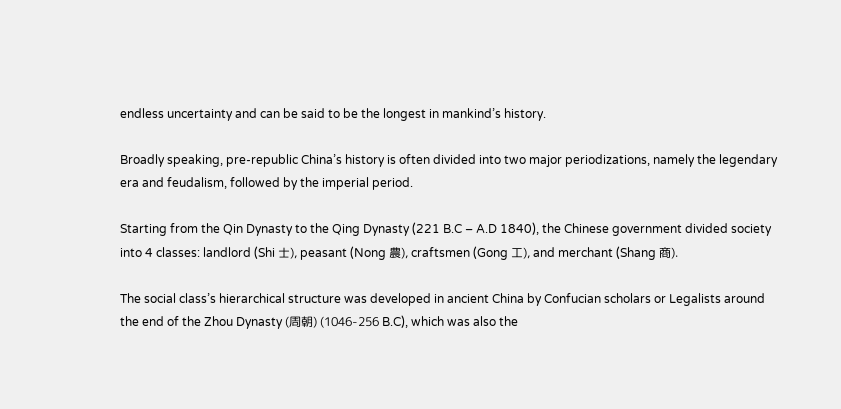endless uncertainty and can be said to be the longest in mankind’s history.

Broadly speaking, pre-republic China’s history is often divided into two major periodizations, namely the legendary era and feudalism, followed by the imperial period.

Starting from the Qin Dynasty to the Qing Dynasty (221 B.C – A.D 1840), the Chinese government divided society into 4 classes: landlord (Shi 士), peasant (Nong 農), craftsmen (Gong 工), and merchant (Shang 商).

The social class’s hierarchical structure was developed in ancient China by Confucian scholars or Legalists around the end of the Zhou Dynasty (周朝) (1046-256 B.C), which was also the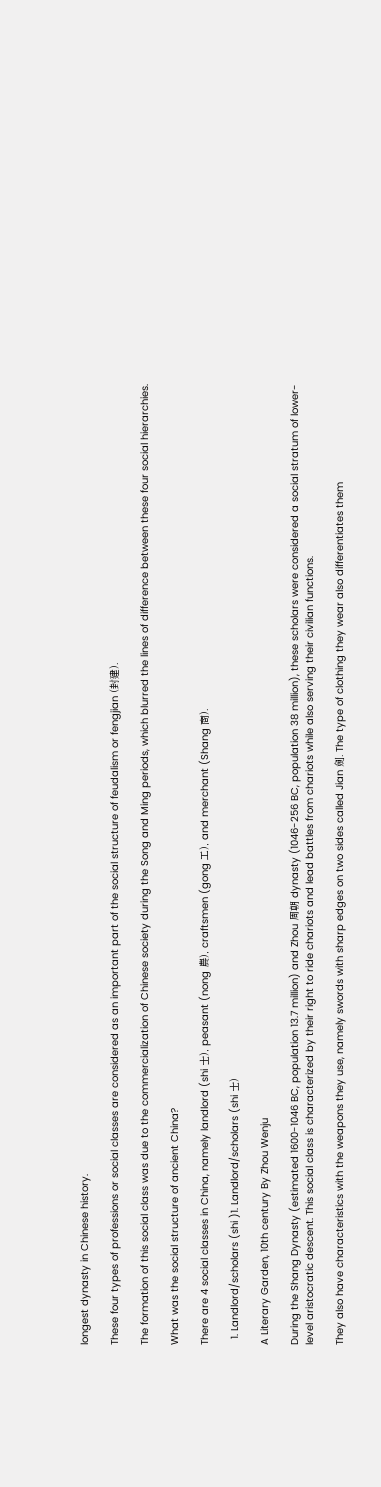longest dynasty in Chinese history.

These four types of professions or social classes are considered as an important part of the social structure of feudalism or fengjian (封建).

The formation of this social class was due to the commercialization of Chinese society during the Song and Ming periods, which blurred the lines of difference between these four social hierarchies.

What was the social structure of ancient China?

There are 4 social classes in China, namely landlord (shi 士), peasant (nong 農), craftsmen (gong 工), and merchant (Shang 商).

  1. Landlord/scholars (shi )1. Landlord/scholars (shi 士)

A Literary Garden, 10th century By Zhou Wenju

During the Shang Dynasty (estimated 1600-1046 BC, population 13.7 million) and Zhou 周朝 dynasty (1046-256 BC, population 38 million), these scholars were considered a social stratum of lower-level aristocratic descent. This social class is characterized by their right to ride chariots and lead battles from chariots while also serving their civilian functions.

They also have characteristics with the weapons they use, namely swords with sharp edges on two sides called Jian 劍. The type of clothing they wear also differentiates them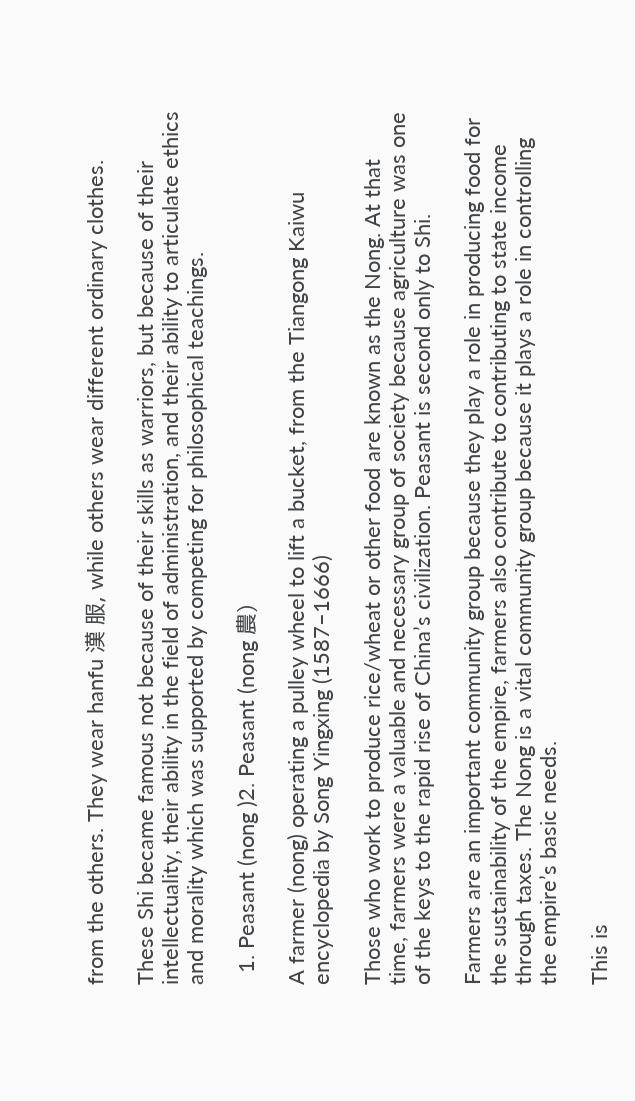from the others. They wear hanfu 漢 服, while others wear different ordinary clothes.

These Shi became famous not because of their skills as warriors, but because of their intellectuality, their ability in the field of administration, and their ability to articulate ethics and morality which was supported by competing for philosophical teachings.

  1. Peasant (nong )2. Peasant (nong 農)

A farmer (nong) operating a pulley wheel to lift a bucket, from the Tiangong Kaiwu encyclopedia by Song Yingxing (1587–1666)

Those who work to produce rice/wheat or other food are known as the Nong. At that time, farmers were a valuable and necessary group of society because agriculture was one of the keys to the rapid rise of China’s civilization. Peasant is second only to Shi.

Farmers are an important community group because they play a role in producing food for the sustainability of the empire, farmers also contribute to contributing to state income through taxes. The Nong is a vital community group because it plays a role in controlling the empire’s basic needs.

This is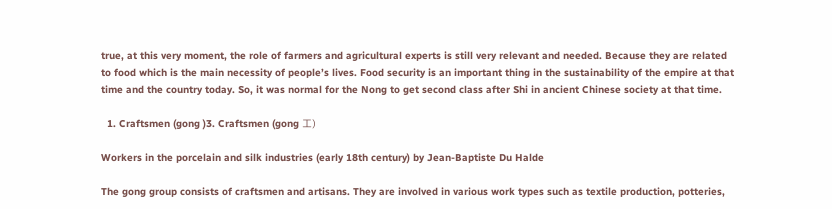true, at this very moment, the role of farmers and agricultural experts is still very relevant and needed. Because they are related to food which is the main necessity of people’s lives. Food security is an important thing in the sustainability of the empire at that time and the country today. So, it was normal for the Nong to get second class after Shi in ancient Chinese society at that time.

  1. Craftsmen (gong )3. Craftsmen (gong 工)

Workers in the porcelain and silk industries (early 18th century) by Jean-Baptiste Du Halde

The gong group consists of craftsmen and artisans. They are involved in various work types such as textile production, potteries,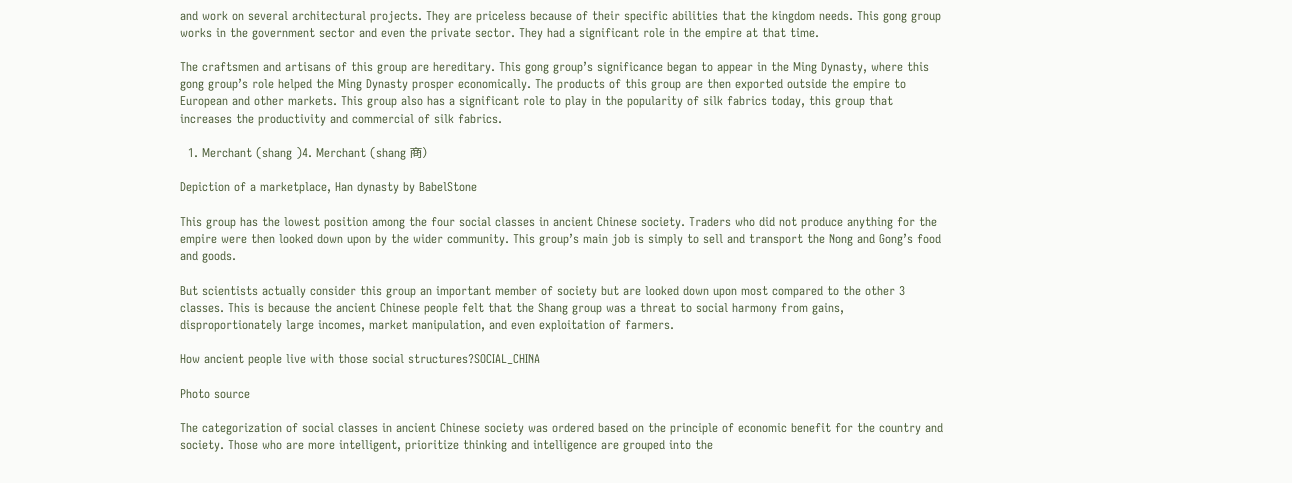and work on several architectural projects. They are priceless because of their specific abilities that the kingdom needs. This gong group works in the government sector and even the private sector. They had a significant role in the empire at that time.

The craftsmen and artisans of this group are hereditary. This gong group’s significance began to appear in the Ming Dynasty, where this gong group’s role helped the Ming Dynasty prosper economically. The products of this group are then exported outside the empire to European and other markets. This group also has a significant role to play in the popularity of silk fabrics today, this group that increases the productivity and commercial of silk fabrics.

  1. Merchant (shang )4. Merchant (shang 商)

Depiction of a marketplace, Han dynasty by BabelStone

This group has the lowest position among the four social classes in ancient Chinese society. Traders who did not produce anything for the empire were then looked down upon by the wider community. This group’s main job is simply to sell and transport the Nong and Gong’s food and goods.

But scientists actually consider this group an important member of society but are looked down upon most compared to the other 3 classes. This is because the ancient Chinese people felt that the Shang group was a threat to social harmony from gains, disproportionately large incomes, market manipulation, and even exploitation of farmers.

How ancient people live with those social structures?SOCIAL_CHINA

Photo source

The categorization of social classes in ancient Chinese society was ordered based on the principle of economic benefit for the country and society. Those who are more intelligent, prioritize thinking and intelligence are grouped into the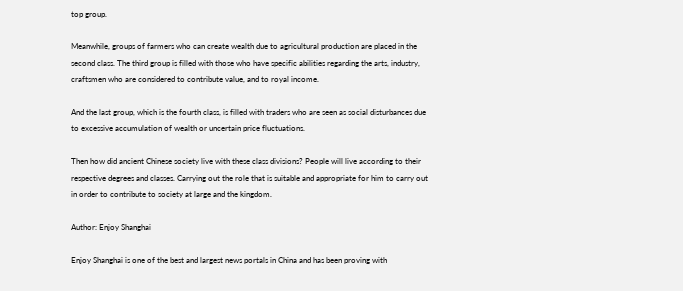top group.

Meanwhile, groups of farmers who can create wealth due to agricultural production are placed in the second class. The third group is filled with those who have specific abilities regarding the arts, industry, craftsmen who are considered to contribute value, and to royal income.

And the last group, which is the fourth class, is filled with traders who are seen as social disturbances due to excessive accumulation of wealth or uncertain price fluctuations.

Then how did ancient Chinese society live with these class divisions? People will live according to their respective degrees and classes. Carrying out the role that is suitable and appropriate for him to carry out in order to contribute to society at large and the kingdom.

Author: Enjoy Shanghai

Enjoy Shanghai is one of the best and largest news portals in China and has been proving with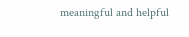meaningful and helpful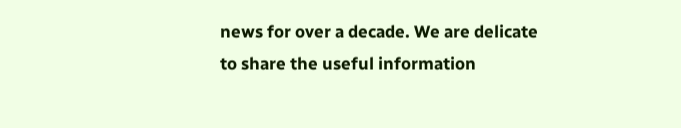news for over a decade. We are delicate to share the useful information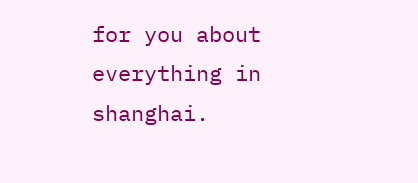for you about everything in shanghai.